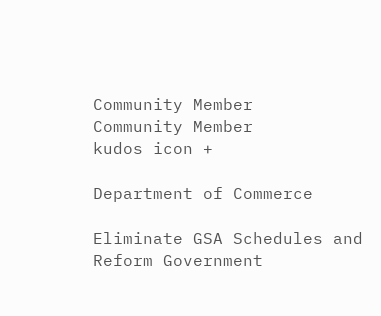Community Member
Community Member
kudos icon +

Department of Commerce

Eliminate GSA Schedules and Reform Government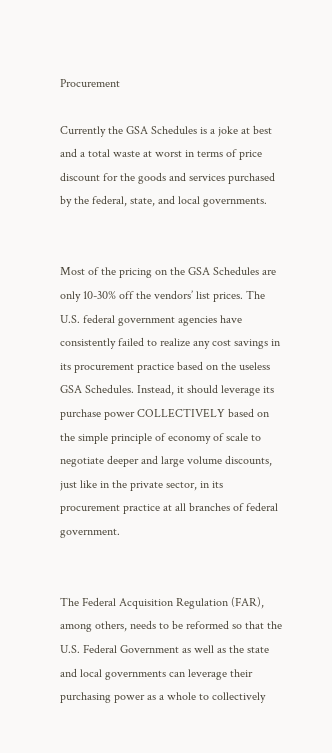Procurement

Currently the GSA Schedules is a joke at best and a total waste at worst in terms of price discount for the goods and services purchased by the federal, state, and local governments.


Most of the pricing on the GSA Schedules are only 10-30% off the vendors’ list prices. The U.S. federal government agencies have consistently failed to realize any cost savings in its procurement practice based on the useless GSA Schedules. Instead, it should leverage its purchase power COLLECTIVELY based on the simple principle of economy of scale to negotiate deeper and large volume discounts, just like in the private sector, in its procurement practice at all branches of federal government.


The Federal Acquisition Regulation (FAR), among others, needs to be reformed so that the U.S. Federal Government as well as the state and local governments can leverage their purchasing power as a whole to collectively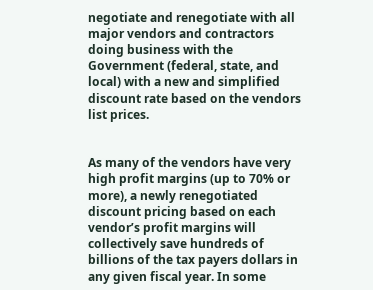negotiate and renegotiate with all major vendors and contractors doing business with the Government (federal, state, and local) with a new and simplified discount rate based on the vendors list prices.


As many of the vendors have very high profit margins (up to 70% or more), a newly renegotiated discount pricing based on each vendor’s profit margins will collectively save hundreds of billions of the tax payers dollars in any given fiscal year. In some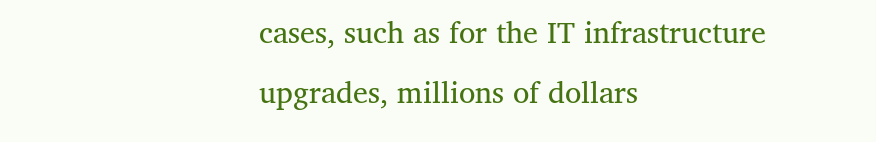cases, such as for the IT infrastructure upgrades, millions of dollars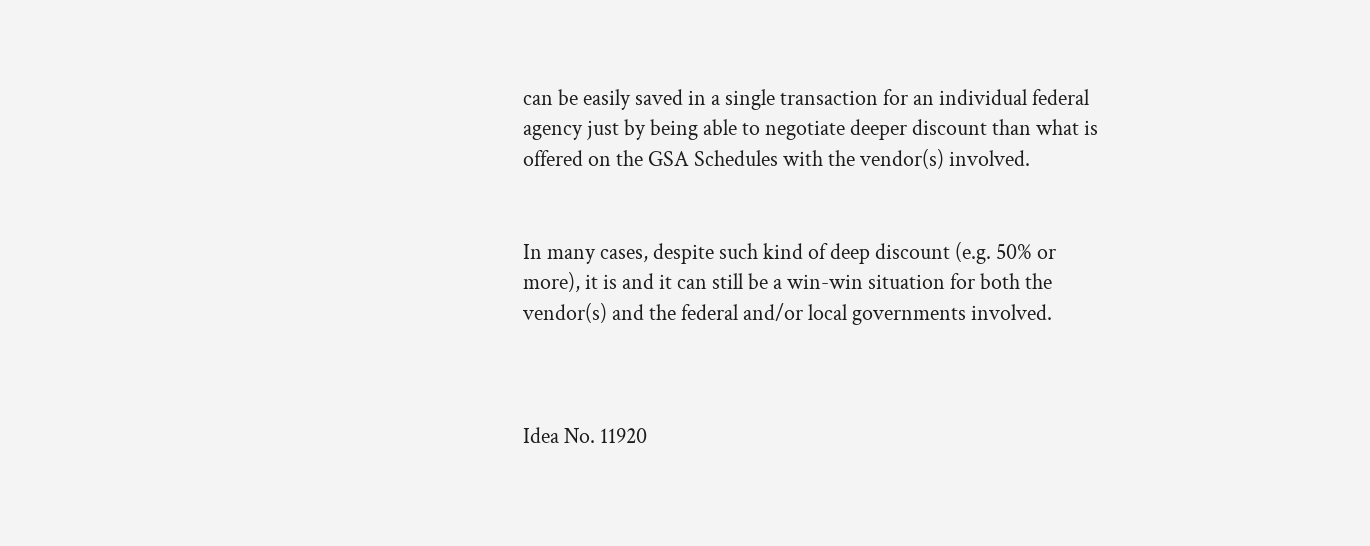can be easily saved in a single transaction for an individual federal agency just by being able to negotiate deeper discount than what is offered on the GSA Schedules with the vendor(s) involved.


In many cases, despite such kind of deep discount (e.g. 50% or more), it is and it can still be a win-win situation for both the vendor(s) and the federal and/or local governments involved.



Idea No. 11920